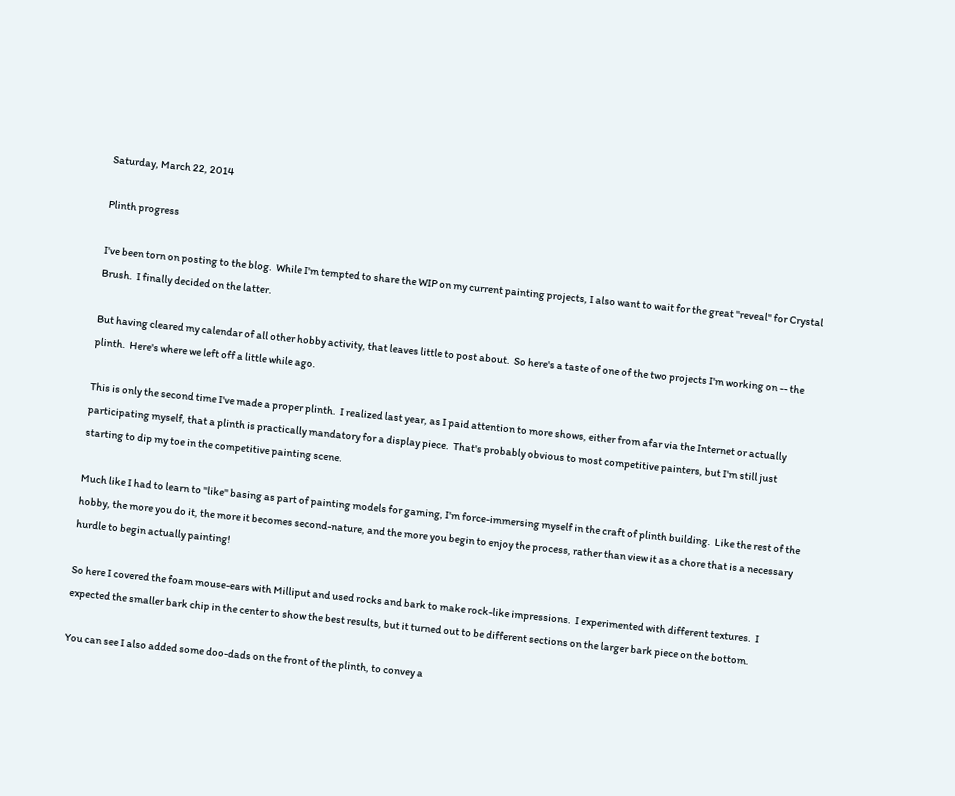Saturday, March 22, 2014

Plinth progress

I've been torn on posting to the blog.  While I'm tempted to share the WIP on my current painting projects, I also want to wait for the great "reveal" for Crystal Brush.  I finally decided on the latter.

But having cleared my calendar of all other hobby activity, that leaves little to post about.  So here's a taste of one of the two projects I'm working on -- the plinth.  Here's where we left off a little while ago.

This is only the second time I've made a proper plinth.  I realized last year, as I paid attention to more shows, either from afar via the Internet or actually participating myself, that a plinth is practically mandatory for a display piece.  That's probably obvious to most competitive painters, but I'm still just starting to dip my toe in the competitive painting scene.

Much like I had to learn to "like" basing as part of painting models for gaming, I'm force-immersing myself in the craft of plinth building.  Like the rest of the hobby, the more you do it, the more it becomes second-nature, and the more you begin to enjoy the process, rather than view it as a chore that is a necessary hurdle to begin actually painting!

So here I covered the foam mouse-ears with Milliput and used rocks and bark to make rock-like impressions.  I experimented with different textures.  I expected the smaller bark chip in the center to show the best results, but it turned out to be different sections on the larger bark piece on the bottom.

You can see I also added some doo-dads on the front of the plinth, to convey a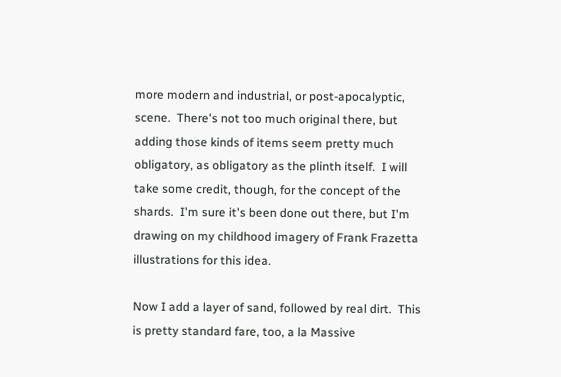more modern and industrial, or post-apocalyptic, scene.  There's not too much original there, but adding those kinds of items seem pretty much obligatory, as obligatory as the plinth itself.  I will take some credit, though, for the concept of the shards.  I'm sure it's been done out there, but I'm drawing on my childhood imagery of Frank Frazetta illustrations for this idea.

Now I add a layer of sand, followed by real dirt.  This is pretty standard fare, too, a la Massive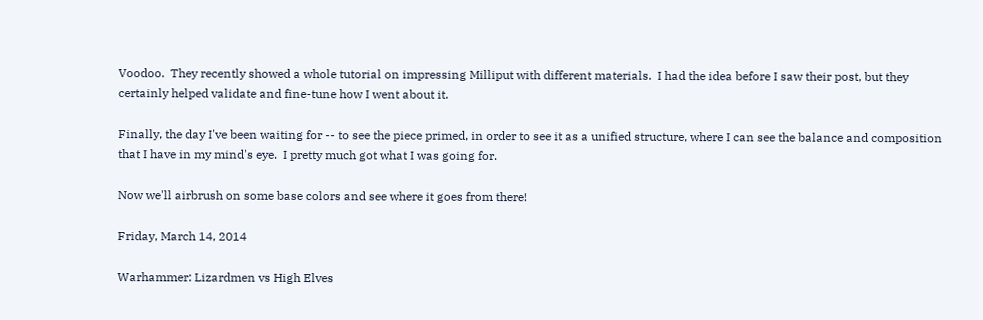Voodoo.  They recently showed a whole tutorial on impressing Milliput with different materials.  I had the idea before I saw their post, but they certainly helped validate and fine-tune how I went about it.

Finally, the day I've been waiting for -- to see the piece primed, in order to see it as a unified structure, where I can see the balance and composition that I have in my mind's eye.  I pretty much got what I was going for.

Now we'll airbrush on some base colors and see where it goes from there!

Friday, March 14, 2014

Warhammer: Lizardmen vs High Elves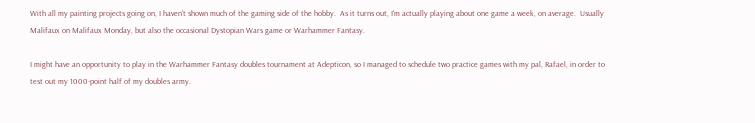With all my painting projects going on, I haven't shown much of the gaming side of the hobby.  As it turns out, I'm actually playing about one game a week, on average.  Usually Malifaux on Malifaux Monday, but also the occasional Dystopian Wars game or Warhammer Fantasy.

I might have an opportunity to play in the Warhammer Fantasy doubles tournament at Adepticon, so I managed to schedule two practice games with my pal, Rafael, in order to test out my 1000-point half of my doubles army.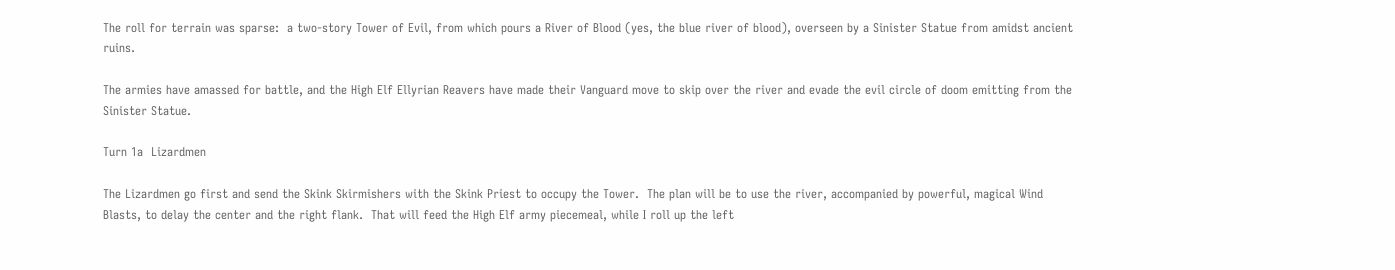The roll for terrain was sparse:  a two-story Tower of Evil, from which pours a River of Blood (yes, the blue river of blood), overseen by a Sinister Statue from amidst ancient ruins.

The armies have amassed for battle, and the High Elf Ellyrian Reavers have made their Vanguard move to skip over the river and evade the evil circle of doom emitting from the Sinister Statue.

Turn 1a  Lizardmen

The Lizardmen go first and send the Skink Skirmishers with the Skink Priest to occupy the Tower.  The plan will be to use the river, accompanied by powerful, magical Wind Blasts, to delay the center and the right flank.  That will feed the High Elf army piecemeal, while I roll up the left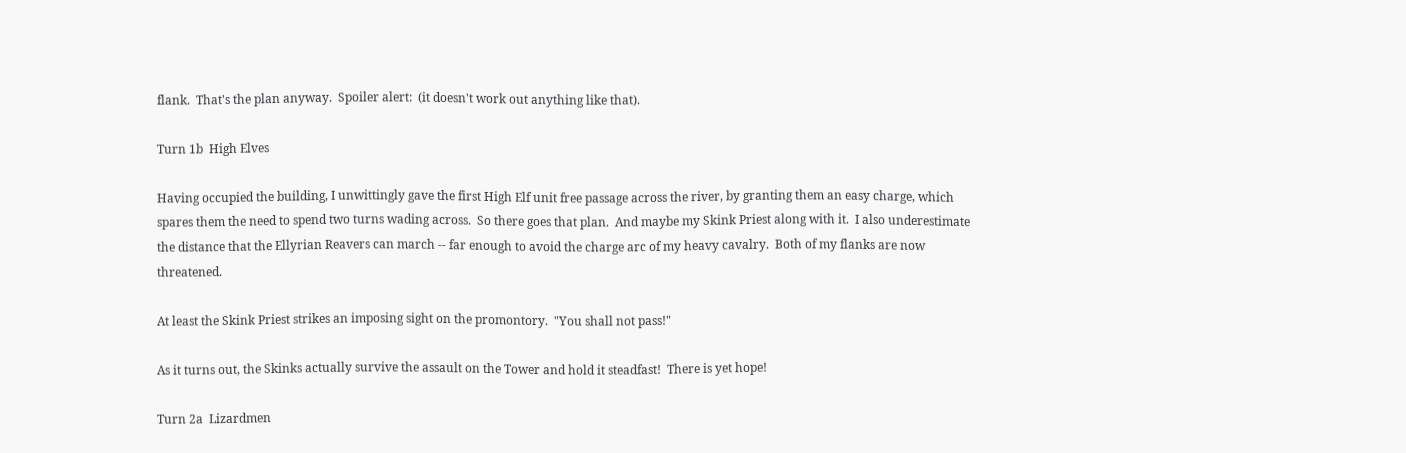flank.  That's the plan anyway.  Spoiler alert:  (it doesn't work out anything like that).

Turn 1b  High Elves

Having occupied the building, I unwittingly gave the first High Elf unit free passage across the river, by granting them an easy charge, which spares them the need to spend two turns wading across.  So there goes that plan.  And maybe my Skink Priest along with it.  I also underestimate the distance that the Ellyrian Reavers can march -- far enough to avoid the charge arc of my heavy cavalry.  Both of my flanks are now threatened.

At least the Skink Priest strikes an imposing sight on the promontory.  "You shall not pass!"

As it turns out, the Skinks actually survive the assault on the Tower and hold it steadfast!  There is yet hope!

Turn 2a  Lizardmen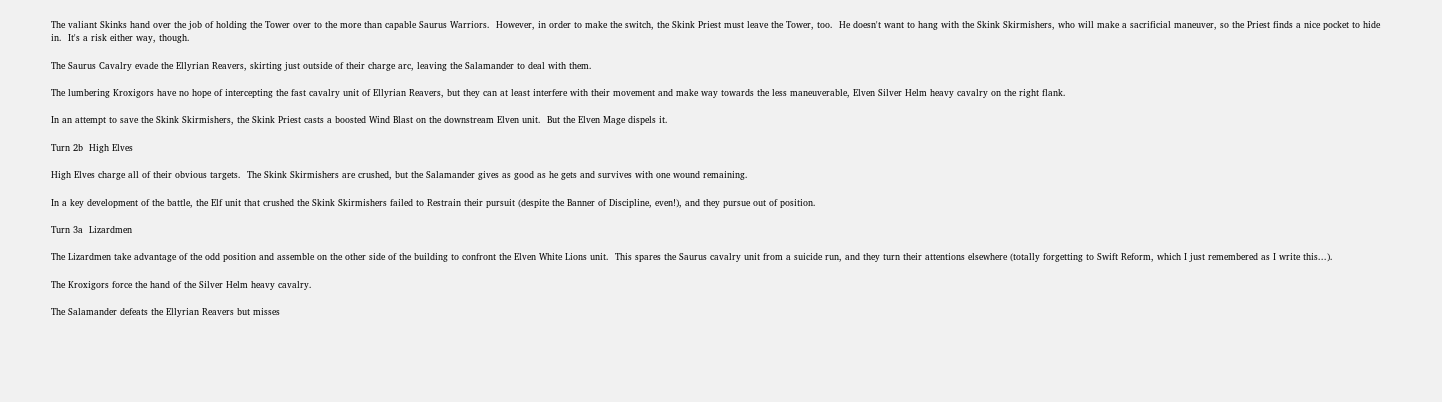The valiant Skinks hand over the job of holding the Tower over to the more than capable Saurus Warriors.  However, in order to make the switch, the Skink Priest must leave the Tower, too.  He doesn't want to hang with the Skink Skirmishers, who will make a sacrificial maneuver, so the Priest finds a nice pocket to hide in.  It's a risk either way, though.

The Saurus Cavalry evade the Ellyrian Reavers, skirting just outside of their charge arc, leaving the Salamander to deal with them.

The lumbering Kroxigors have no hope of intercepting the fast cavalry unit of Ellyrian Reavers, but they can at least interfere with their movement and make way towards the less maneuverable, Elven Silver Helm heavy cavalry on the right flank.

In an attempt to save the Skink Skirmishers, the Skink Priest casts a boosted Wind Blast on the downstream Elven unit.  But the Elven Mage dispels it.

Turn 2b  High Elves

High Elves charge all of their obvious targets.  The Skink Skirmishers are crushed, but the Salamander gives as good as he gets and survives with one wound remaining.

In a key development of the battle, the Elf unit that crushed the Skink Skirmishers failed to Restrain their pursuit (despite the Banner of Discipline, even!), and they pursue out of position.

Turn 3a  Lizardmen

The Lizardmen take advantage of the odd position and assemble on the other side of the building to confront the Elven White Lions unit.  This spares the Saurus cavalry unit from a suicide run, and they turn their attentions elsewhere (totally forgetting to Swift Reform, which I just remembered as I write this...).

The Kroxigors force the hand of the Silver Helm heavy cavalry.

The Salamander defeats the Ellyrian Reavers but misses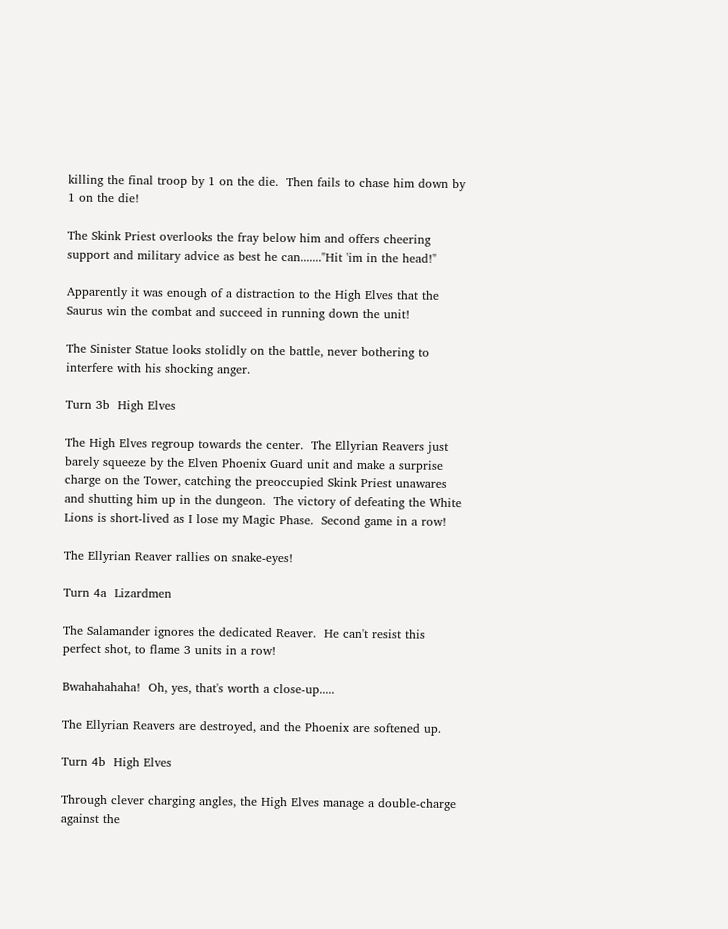killing the final troop by 1 on the die.  Then fails to chase him down by 1 on the die!

The Skink Priest overlooks the fray below him and offers cheering support and military advice as best he can......."Hit 'im in the head!"

Apparently it was enough of a distraction to the High Elves that the Saurus win the combat and succeed in running down the unit!

The Sinister Statue looks stolidly on the battle, never bothering to interfere with his shocking anger.

Turn 3b  High Elves

The High Elves regroup towards the center.  The Ellyrian Reavers just barely squeeze by the Elven Phoenix Guard unit and make a surprise charge on the Tower, catching the preoccupied Skink Priest unawares and shutting him up in the dungeon.  The victory of defeating the White Lions is short-lived as I lose my Magic Phase.  Second game in a row!

The Ellyrian Reaver rallies on snake-eyes!

Turn 4a  Lizardmen

The Salamander ignores the dedicated Reaver.  He can't resist this perfect shot, to flame 3 units in a row!

Bwahahahaha!  Oh, yes, that's worth a close-up.....

The Ellyrian Reavers are destroyed, and the Phoenix are softened up.

Turn 4b  High Elves

Through clever charging angles, the High Elves manage a double-charge against the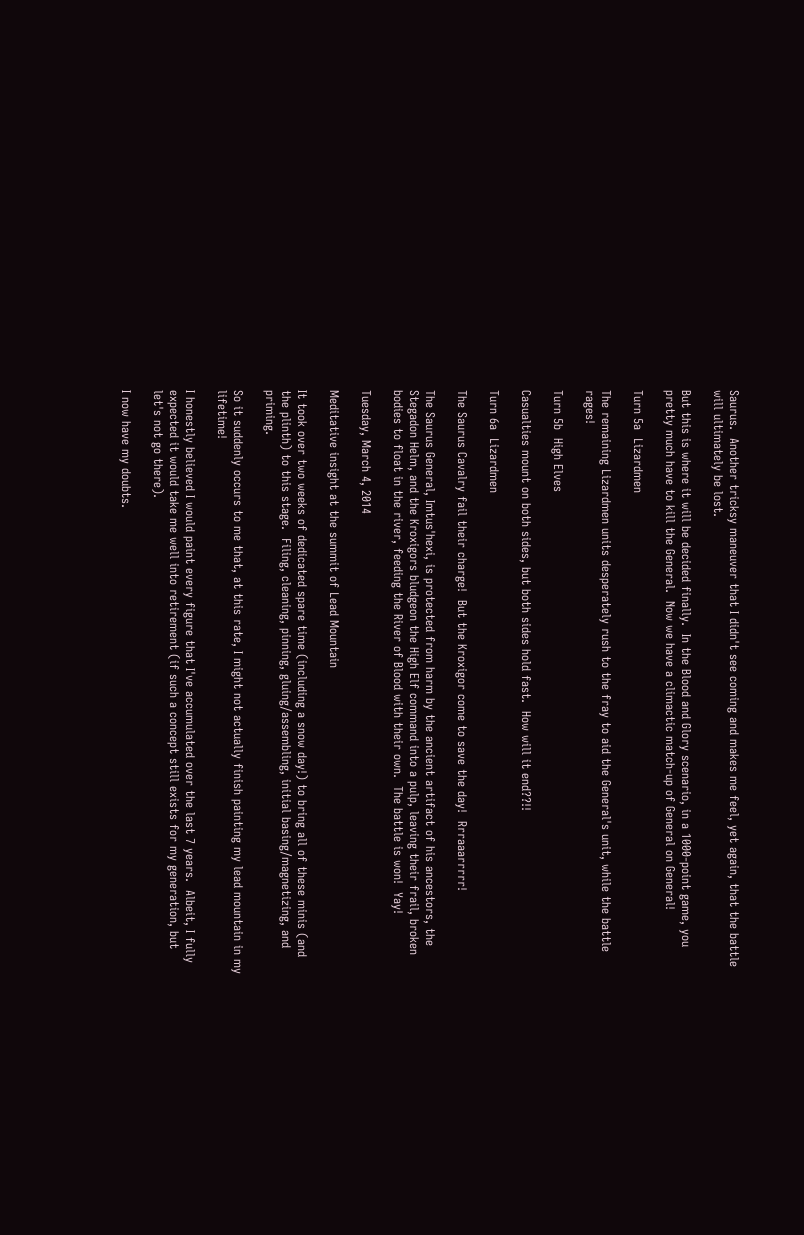Saurus.  Another tricksy maneuver that I didn't see coming and makes me feel, yet again, that the battle will ultimately be lost.

But this is where it will be decided finally.  In the Blood and Glory scenario, in a 1000-point game, you pretty much have to kill the General.  Now we have a climactic match-up of General on General!

Turn 5a  Lizardmen

The remaining Lizardmen units desperately rush to the fray to aid the General's unit, while the battle rages!

Turn 5b  High Elves

Casualties mount on both sides, but both sides hold fast.  How will it end??!!

Turn 6a  Lizardmen

The Saurus Cavalry fail their charge!  But the Kroxigor come to save the day!  Rrraaarrrrr!

The Saurus General, Imtus'hexi, is protected from harm by the ancient artifact of his ancestors, the Stegadon Helm, and the Kroxigors bludgeon the High Elf command into a pulp, leaving their frail, broken bodies to float in the river, feeding the River of Blood with their own.  The battle is won!  Yay!

Tuesday, March 4, 2014

Meditative insight at the summit of Lead Mountain

It took over two weeks of dedicated spare time (including a snow day!) to bring all of these minis (and the plinth) to this stage.  Filing, cleaning, pinning, gluing/assembling, initial basing/magnetizing, and priming.

So it suddenly occurs to me that, at this rate, I might not actually finish painting my lead mountain in my lifetime!

I honestly believed I would paint every figure that I've accumulated over the last 7 years.  Albeit, I fully expected it would take me well into retirement (if such a concept still exists for my generation, but let's not go there).

I now have my doubts.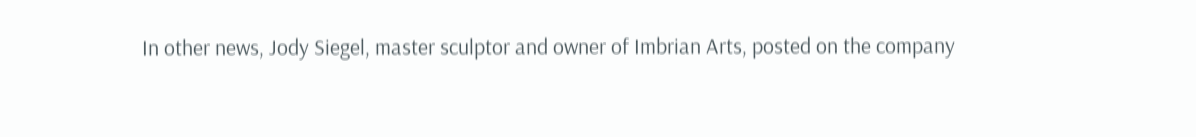In other news, Jody Siegel, master sculptor and owner of Imbrian Arts, posted on the company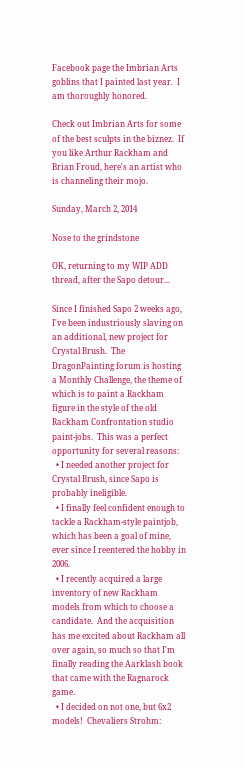Facebook page the Imbrian Arts goblins that I painted last year.  I am thoroughly honored.

Check out Imbrian Arts for some of the best sculpts in the biznez.  If you like Arthur Rackham and Brian Froud, here's an artist who is channeling their mojo.

Sunday, March 2, 2014

Nose to the grindstone

OK, returning to my WIP ADD thread, after the Sapo detour...

Since I finished Sapo 2 weeks ago, I've been industriously slaving on an additional, new project for Crystal Brush.  The DragonPainting forum is hosting a Monthly Challenge, the theme of which is to paint a Rackham figure in the style of the old Rackham Confrontation studio paint-jobs.  This was a perfect opportunity for several reasons:
  • I needed another project for Crystal Brush, since Sapo is probably ineligible.
  • I finally feel confident enough to tackle a Rackham-style paintjob, which has been a goal of mine, ever since I reentered the hobby in 2006.
  • I recently acquired a large inventory of new Rackham models from which to choose a candidate.  And the acquisition has me excited about Rackham all over again, so much so that I'm finally reading the Aarklash book that came with the Ragnarock game.
  • I decided on not one, but 6x2 models!  Chevaliers Strohm: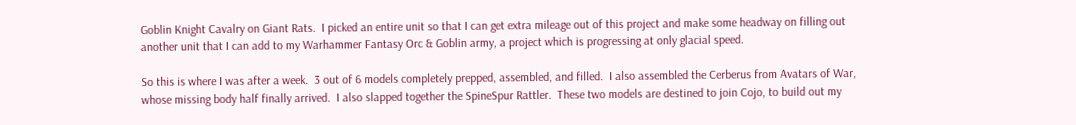Goblin Knight Cavalry on Giant Rats.  I picked an entire unit so that I can get extra mileage out of this project and make some headway on filling out another unit that I can add to my Warhammer Fantasy Orc & Goblin army, a project which is progressing at only glacial speed.

So this is where I was after a week.  3 out of 6 models completely prepped, assembled, and filled.  I also assembled the Cerberus from Avatars of War, whose missing body half finally arrived.  I also slapped together the SpineSpur Rattler.  These two models are destined to join Cojo, to build out my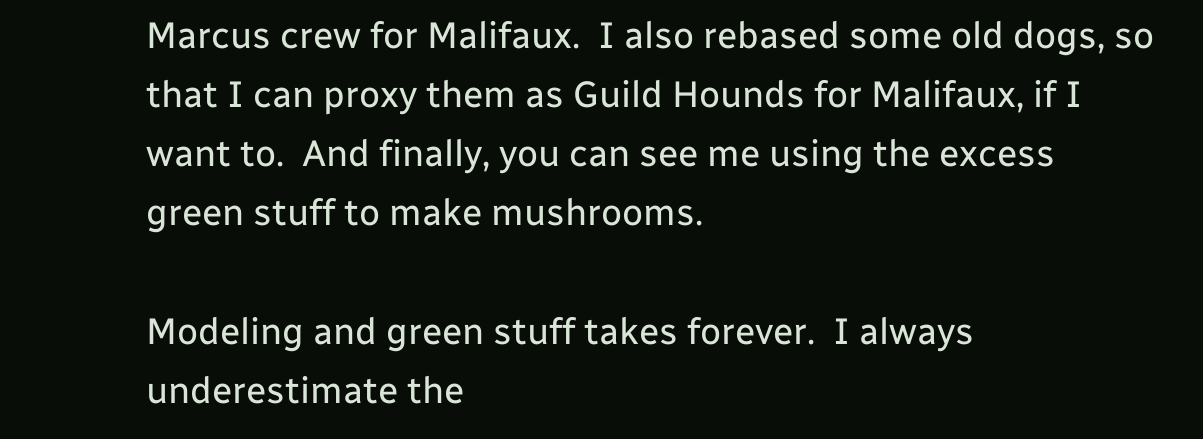Marcus crew for Malifaux.  I also rebased some old dogs, so that I can proxy them as Guild Hounds for Malifaux, if I want to.  And finally, you can see me using the excess green stuff to make mushrooms.

Modeling and green stuff takes forever.  I always underestimate the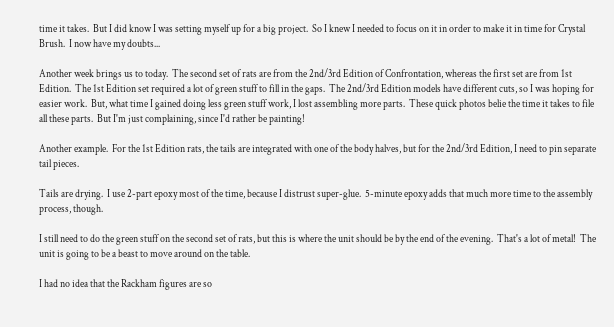time it takes.  But I did know I was setting myself up for a big project.  So I knew I needed to focus on it in order to make it in time for Crystal Brush.  I now have my doubts...

Another week brings us to today.  The second set of rats are from the 2nd/3rd Edition of Confrontation, whereas the first set are from 1st Edition.  The 1st Edition set required a lot of green stuff to fill in the gaps.  The 2nd/3rd Edition models have different cuts, so I was hoping for easier work.  But, what time I gained doing less green stuff work, I lost assembling more parts.  These quick photos belie the time it takes to file all these parts.  But I'm just complaining, since I'd rather be painting!

Another example.  For the 1st Edition rats, the tails are integrated with one of the body halves, but for the 2nd/3rd Edition, I need to pin separate tail pieces.

Tails are drying.  I use 2-part epoxy most of the time, because I distrust super-glue.  5-minute epoxy adds that much more time to the assembly process, though.

I still need to do the green stuff on the second set of rats, but this is where the unit should be by the end of the evening.  That's a lot of metal!  The unit is going to be a beast to move around on the table.

I had no idea that the Rackham figures are so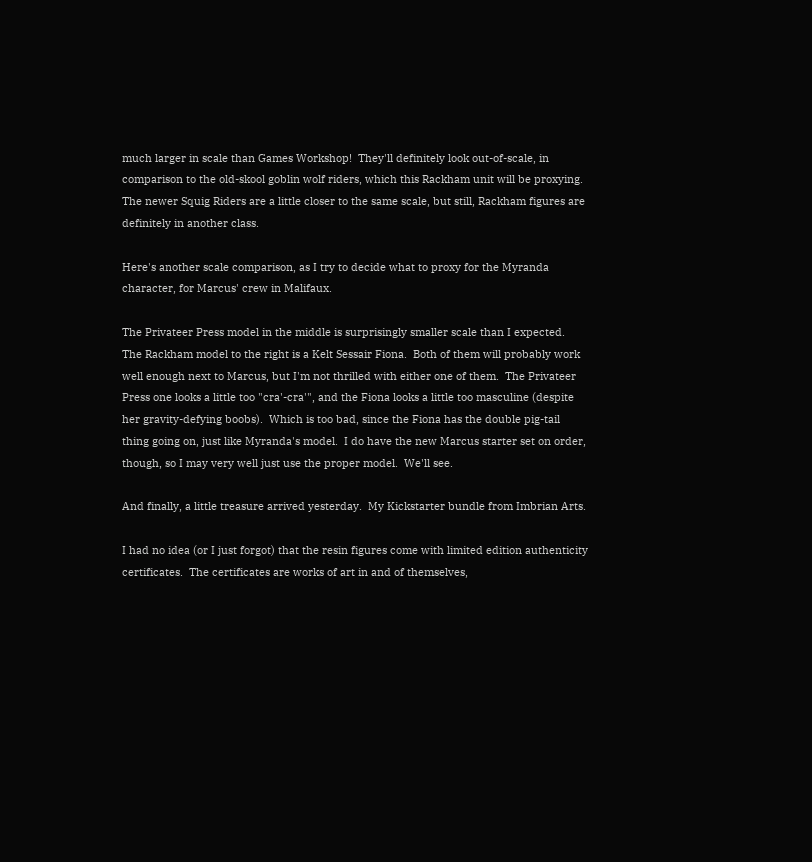much larger in scale than Games Workshop!  They'll definitely look out-of-scale, in comparison to the old-skool goblin wolf riders, which this Rackham unit will be proxying.  The newer Squig Riders are a little closer to the same scale, but still, Rackham figures are definitely in another class.

Here's another scale comparison, as I try to decide what to proxy for the Myranda character, for Marcus' crew in Malifaux.

The Privateer Press model in the middle is surprisingly smaller scale than I expected.  The Rackham model to the right is a Kelt Sessair Fiona.  Both of them will probably work well enough next to Marcus, but I'm not thrilled with either one of them.  The Privateer Press one looks a little too "cra'-cra'", and the Fiona looks a little too masculine (despite her gravity-defying boobs).  Which is too bad, since the Fiona has the double pig-tail thing going on, just like Myranda's model.  I do have the new Marcus starter set on order, though, so I may very well just use the proper model.  We'll see.

And finally, a little treasure arrived yesterday.  My Kickstarter bundle from Imbrian Arts.

I had no idea (or I just forgot) that the resin figures come with limited edition authenticity certificates.  The certificates are works of art in and of themselves,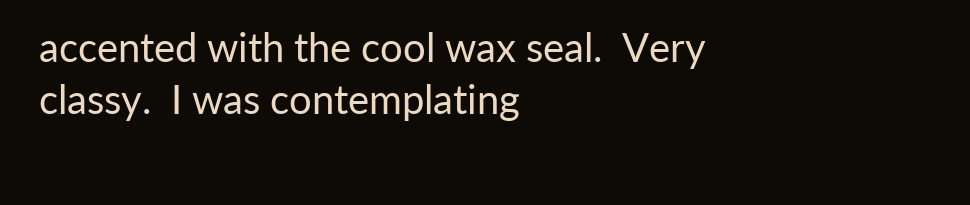accented with the cool wax seal.  Very classy.  I was contemplating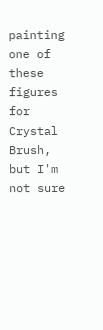painting one of these figures for Crystal Brush, but I'm not sure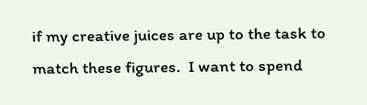if my creative juices are up to the task to match these figures.  I want to spend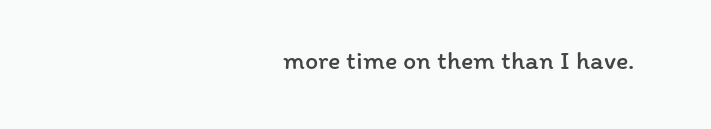more time on them than I have.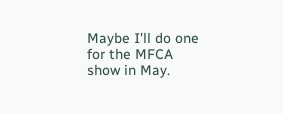Maybe I'll do one for the MFCA show in May.